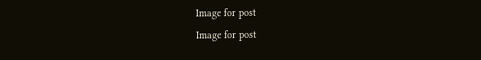Image for post
Image for post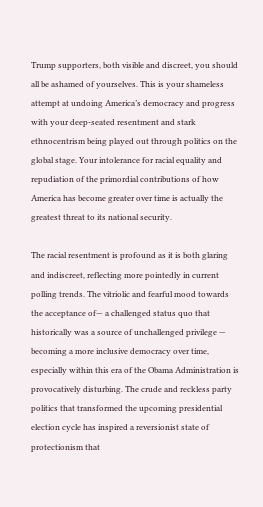Trump supporters, both visible and discreet, you should all be ashamed of yourselves. This is your shameless attempt at undoing America’s democracy and progress with your deep-seated resentment and stark ethnocentrism being played out through politics on the global stage. Your intolerance for racial equality and repudiation of the primordial contributions of how America has become greater over time is actually the greatest threat to its national security.

The racial resentment is profound as it is both glaring and indiscreet, reflecting more pointedly in current polling trends. The vitriolic and fearful mood towards the acceptance of— a challenged status quo that historically was a source of unchallenged privilege — becoming a more inclusive democracy over time, especially within this era of the Obama Administration is provocatively disturbing. The crude and reckless party politics that transformed the upcoming presidential election cycle has inspired a reversionist state of protectionism that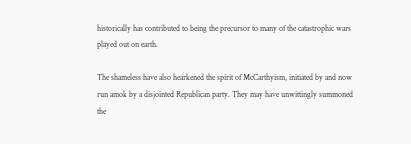historically has contributed to being the precursor to many of the catastrophic wars played out on earth.

The shameless have also hearkened the spirit of McCarthyism, initiated by and now run amok by a disjointed Republican party. They may have unwittingly summoned the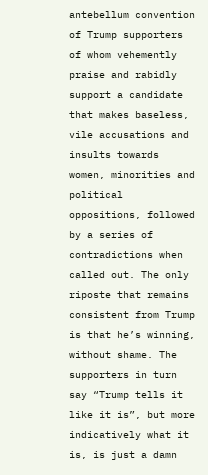antebellum convention of Trump supporters of whom vehemently praise and rabidly support a candidate that makes baseless, vile accusations and insults towards women, minorities and political oppositions, followed by a series of contradictions when called out. The only riposte that remains consistent from Trump is that he’s winning, without shame. The supporters in turn say “Trump tells it like it is”, but more indicatively what it is, is just a damn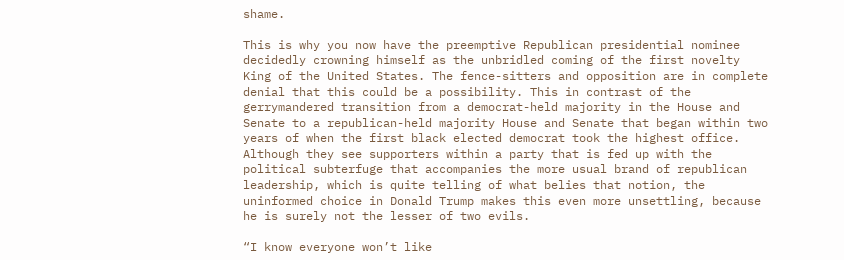shame.

This is why you now have the preemptive Republican presidential nominee decidedly crowning himself as the unbridled coming of the first novelty King of the United States. The fence-sitters and opposition are in complete denial that this could be a possibility. This in contrast of the gerrymandered transition from a democrat-held majority in the House and Senate to a republican-held majority House and Senate that began within two years of when the first black elected democrat took the highest office. Although they see supporters within a party that is fed up with the political subterfuge that accompanies the more usual brand of republican leadership, which is quite telling of what belies that notion, the uninformed choice in Donald Trump makes this even more unsettling, because he is surely not the lesser of two evils.

“I know everyone won’t like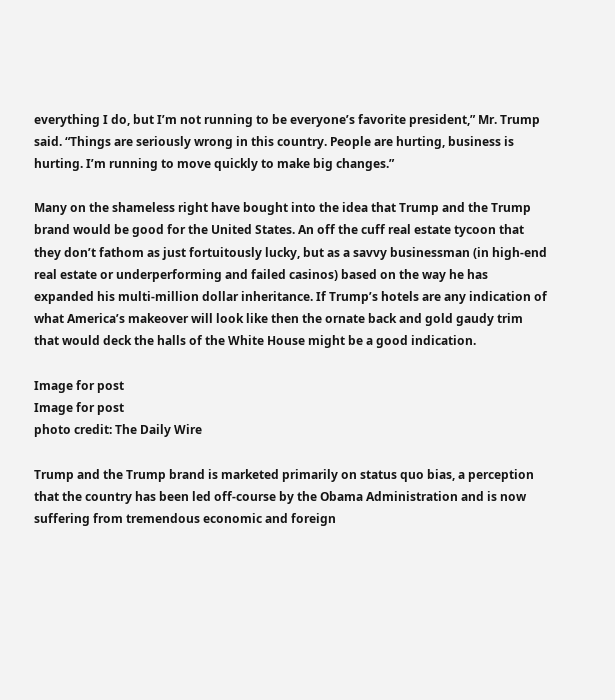everything I do, but I’m not running to be everyone’s favorite president,” Mr. Trump said. “Things are seriously wrong in this country. People are hurting, business is hurting. I’m running to move quickly to make big changes.”

Many on the shameless right have bought into the idea that Trump and the Trump brand would be good for the United States. An off the cuff real estate tycoon that they don’t fathom as just fortuitously lucky, but as a savvy businessman (in high-end real estate or underperforming and failed casinos) based on the way he has expanded his multi-million dollar inheritance. If Trump’s hotels are any indication of what America’s makeover will look like then the ornate back and gold gaudy trim that would deck the halls of the White House might be a good indication.

Image for post
Image for post
photo credit: The Daily Wire

Trump and the Trump brand is marketed primarily on status quo bias, a perception that the country has been led off-course by the Obama Administration and is now suffering from tremendous economic and foreign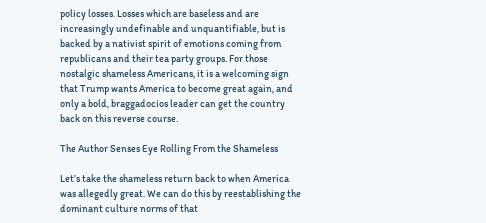policy losses. Losses which are baseless and are increasingly undefinable and unquantifiable, but is backed by a nativist spirit of emotions coming from republicans and their tea party groups. For those nostalgic shameless Americans, it is a welcoming sign that Trump wants America to become great again, and only a bold, braggadocios leader can get the country back on this reverse course.

The Author Senses Eye Rolling From the Shameless

Let’s take the shameless return back to when America was allegedly great. We can do this by reestablishing the dominant culture norms of that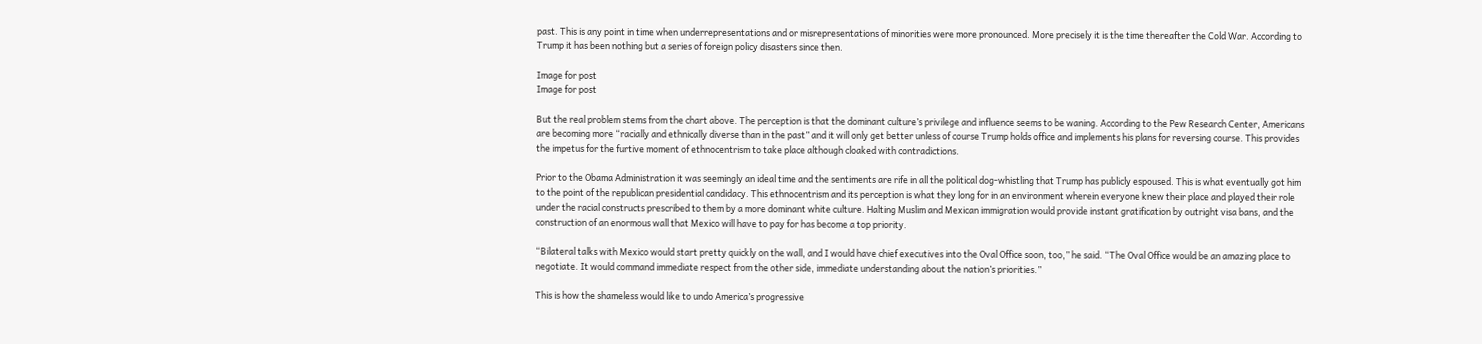past. This is any point in time when underrepresentations and or misrepresentations of minorities were more pronounced. More precisely it is the time thereafter the Cold War. According to Trump it has been nothing but a series of foreign policy disasters since then.

Image for post
Image for post

But the real problem stems from the chart above. The perception is that the dominant culture’s privilege and influence seems to be waning. According to the Pew Research Center, Americans are becoming more “racially and ethnically diverse than in the past” and it will only get better unless of course Trump holds office and implements his plans for reversing course. This provides the impetus for the furtive moment of ethnocentrism to take place although cloaked with contradictions.

Prior to the Obama Administration it was seemingly an ideal time and the sentiments are rife in all the political dog-whistling that Trump has publicly espoused. This is what eventually got him to the point of the republican presidential candidacy. This ethnocentrism and its perception is what they long for in an environment wherein everyone knew their place and played their role under the racial constructs prescribed to them by a more dominant white culture. Halting Muslim and Mexican immigration would provide instant gratification by outright visa bans, and the construction of an enormous wall that Mexico will have to pay for has become a top priority.

“Bilateral talks with Mexico would start pretty quickly on the wall, and I would have chief executives into the Oval Office soon, too,” he said. “The Oval Office would be an amazing place to negotiate. It would command immediate respect from the other side, immediate understanding about the nation’s priorities.”

This is how the shameless would like to undo America’s progressive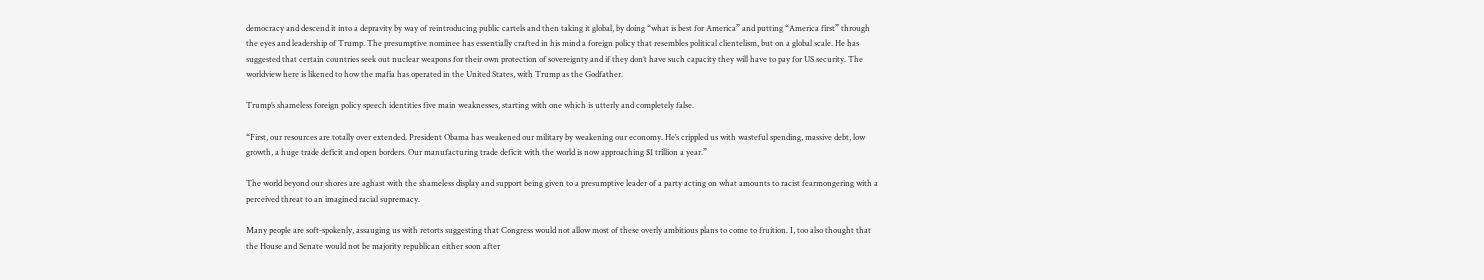democracy and descend it into a depravity by way of reintroducing public cartels and then taking it global, by doing “what is best for America” and putting “America first” through the eyes and leadership of Trump. The presumptive nominee has essentially crafted in his mind a foreign policy that resembles political clientelism, but on a global scale. He has suggested that certain countries seek out nuclear weapons for their own protection of sovereignty and if they don’t have such capacity they will have to pay for US security. The worldview here is likened to how the mafia has operated in the United States, with Trump as the Godfather.

Trump’s shameless foreign policy speech identities five main weaknesses, starting with one which is utterly and completely false.

“First, our resources are totally over extended. President Obama has weakened our military by weakening our economy. He’s crippled us with wasteful spending, massive debt, low growth, a huge trade deficit and open borders. Our manufacturing trade deficit with the world is now approaching $1 trillion a year.”

The world beyond our shores are aghast with the shameless display and support being given to a presumptive leader of a party acting on what amounts to racist fearmongering with a perceived threat to an imagined racial supremacy.

Many people are soft-spokenly, assauging us with retorts suggesting that Congress would not allow most of these overly ambitious plans to come to fruition. I, too also thought that the House and Senate would not be majority republican either soon after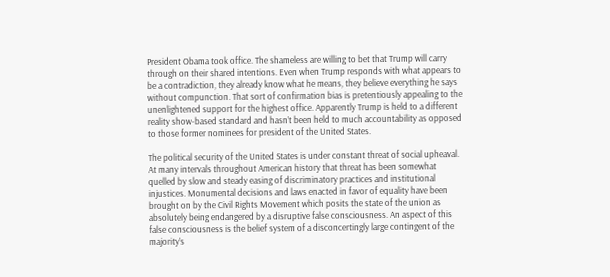President Obama took office. The shameless are willing to bet that Trump will carry through on their shared intentions. Even when Trump responds with what appears to be a contradiction, they already know what he means, they believe everything he says without compunction. That sort of confirmation bias is pretentiously appealing to the unenlightened support for the highest office. Apparently Trump is held to a different reality show-based standard and hasn’t been held to much accountability as opposed to those former nominees for president of the United States.

The political security of the United States is under constant threat of social upheaval. At many intervals throughout American history that threat has been somewhat quelled by slow and steady easing of discriminatory practices and institutional injustices. Monumental decisions and laws enacted in favor of equality have been brought on by the Civil Rights Movement which posits the state of the union as absolutely being endangered by a disruptive false consciousness. An aspect of this false consciousness is the belief system of a disconcertingly large contingent of the majority’s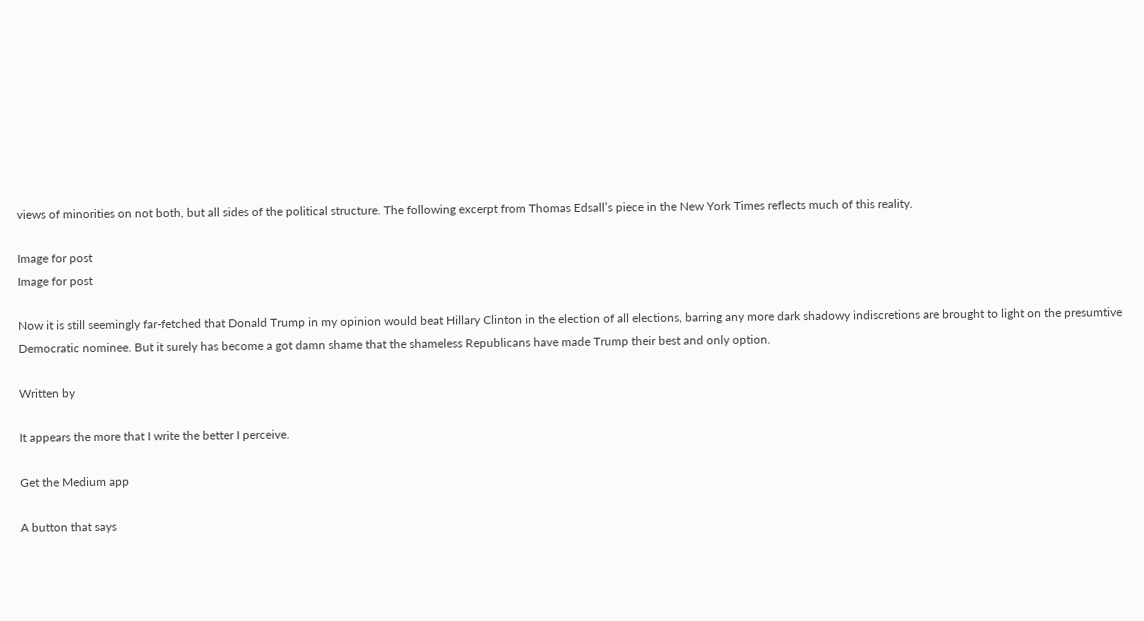views of minorities on not both, but all sides of the political structure. The following excerpt from Thomas Edsall’s piece in the New York Times reflects much of this reality.

Image for post
Image for post

Now it is still seemingly far-fetched that Donald Trump in my opinion would beat Hillary Clinton in the election of all elections, barring any more dark shadowy indiscretions are brought to light on the presumtive Democratic nominee. But it surely has become a got damn shame that the shameless Republicans have made Trump their best and only option.

Written by

It appears the more that I write the better I perceive.

Get the Medium app

A button that says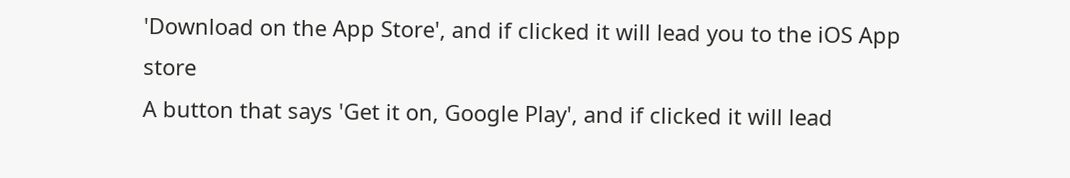'Download on the App Store', and if clicked it will lead you to the iOS App store
A button that says 'Get it on, Google Play', and if clicked it will lead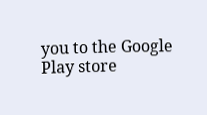you to the Google Play store